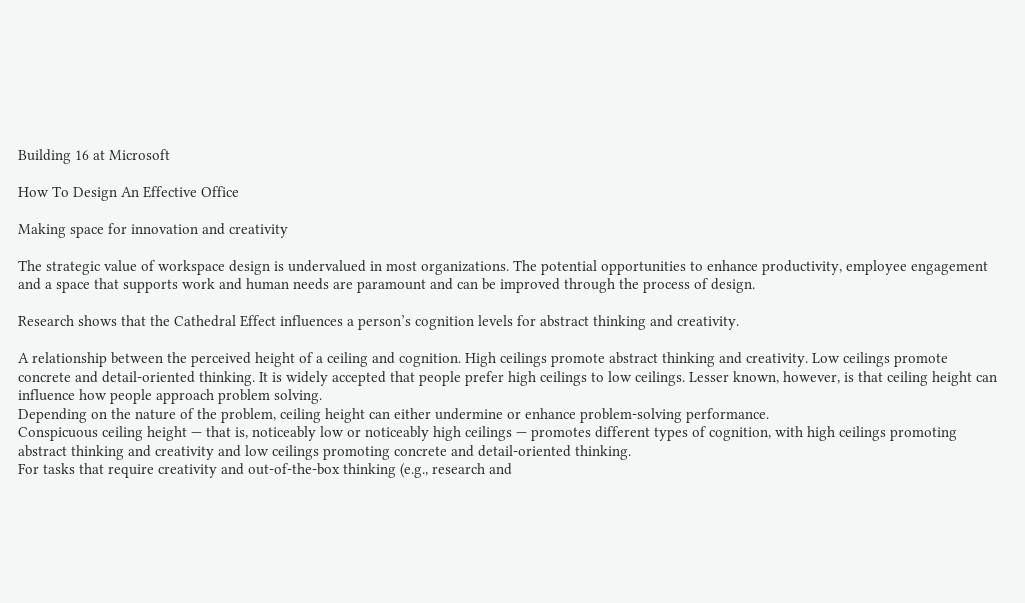Building 16 at Microsoft

How To Design An Effective Office

Making space for innovation and creativity

The strategic value of workspace design is undervalued in most organizations. The potential opportunities to enhance productivity, employee engagement and a space that supports work and human needs are paramount and can be improved through the process of design.

Research shows that the Cathedral Effect influences a person’s cognition levels for abstract thinking and creativity.

A relationship between the perceived height of a ceiling and cognition. High ceilings promote abstract thinking and creativity. Low ceilings promote concrete and detail-oriented thinking. It is widely accepted that people prefer high ceilings to low ceilings. Lesser known, however, is that ceiling height can influence how people approach problem solving.
Depending on the nature of the problem, ceiling height can either undermine or enhance problem-solving performance.
Conspicuous ceiling height — that is, noticeably low or noticeably high ceilings — promotes different types of cognition, with high ceilings promoting abstract thinking and creativity and low ceilings promoting concrete and detail-oriented thinking.
For tasks that require creativity and out-of-the-box thinking (e.g., research and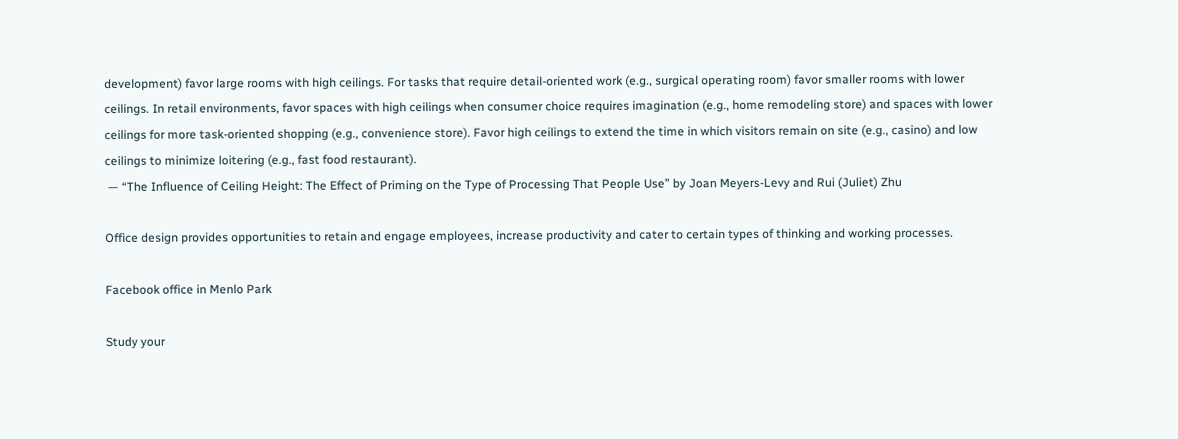development) favor large rooms with high ceilings. For tasks that require detail-oriented work (e.g., surgical operating room) favor smaller rooms with lower ceilings. In retail environments, favor spaces with high ceilings when consumer choice requires imagination (e.g., home remodeling store) and spaces with lower ceilings for more task-oriented shopping (e.g., convenience store). Favor high ceilings to extend the time in which visitors remain on site (e.g., casino) and low ceilings to minimize loitering (e.g., fast food restaurant).
 — “The Influence of Ceiling Height: The Effect of Priming on the Type of Processing That People Use” by Joan Meyers-Levy and Rui (Juliet) Zhu

Office design provides opportunities to retain and engage employees, increase productivity and cater to certain types of thinking and working processes.

Facebook office in Menlo Park

Study your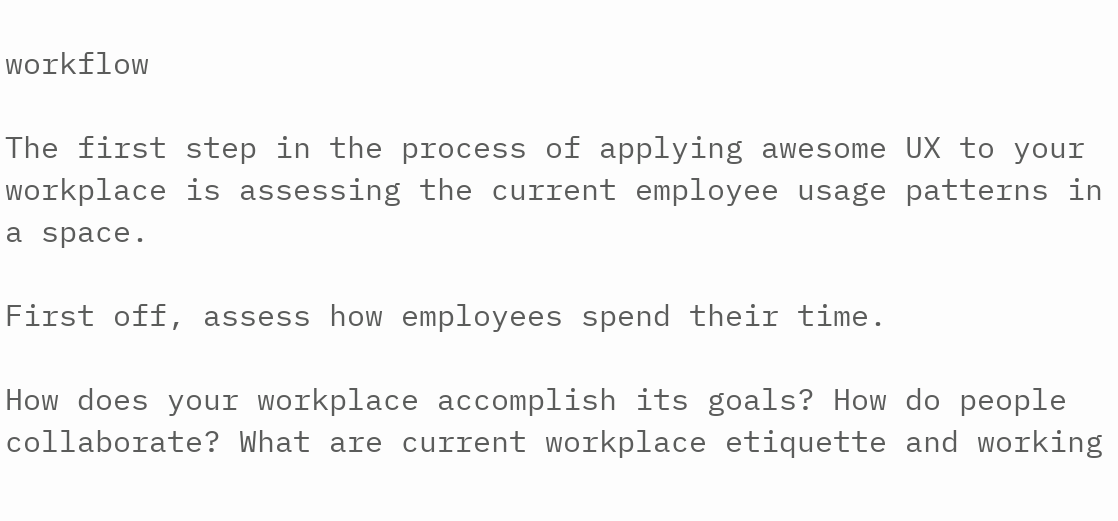workflow

The first step in the process of applying awesome UX to your workplace is assessing the current employee usage patterns in a space.

First off, assess how employees spend their time.

How does your workplace accomplish its goals? How do people collaborate? What are current workplace etiquette and working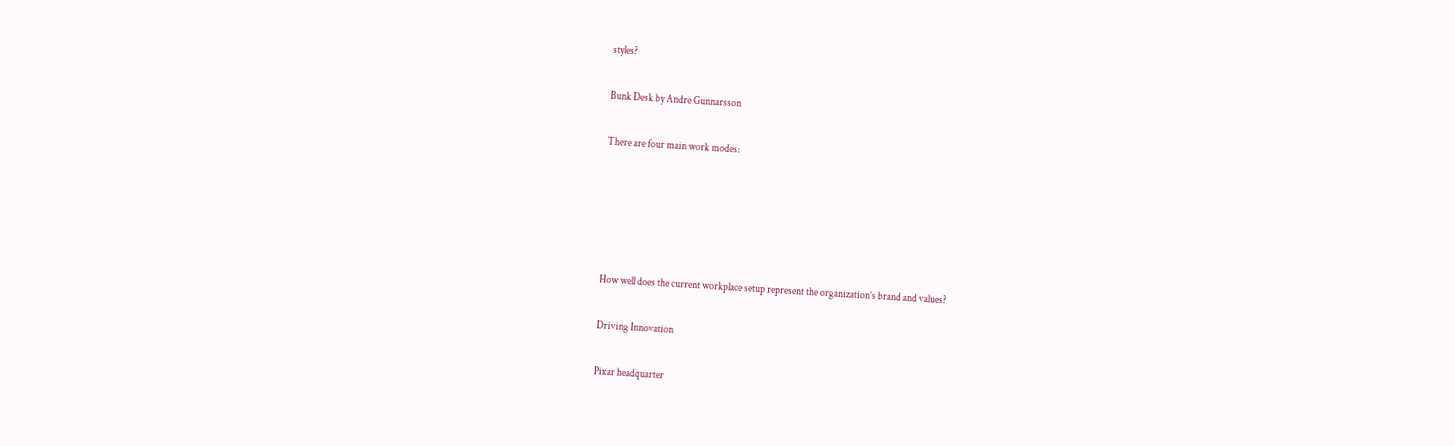styles?

Bunk Desk by Andre Gunnarsson

There are four main work modes:





How well does the current workplace setup represent the organization’s brand and values?

Driving Innovation

Pixar headquarter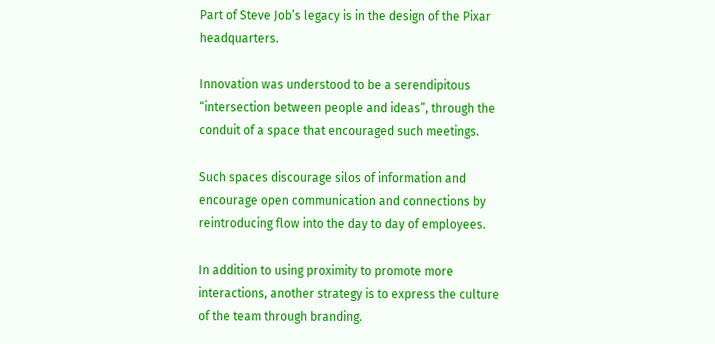Part of Steve Job’s legacy is in the design of the Pixar headquarters.

Innovation was understood to be a serendipitous “intersection between people and ideas”, through the conduit of a space that encouraged such meetings.

Such spaces discourage silos of information and encourage open communication and connections by reintroducing flow into the day to day of employees.

In addition to using proximity to promote more interactions, another strategy is to express the culture of the team through branding.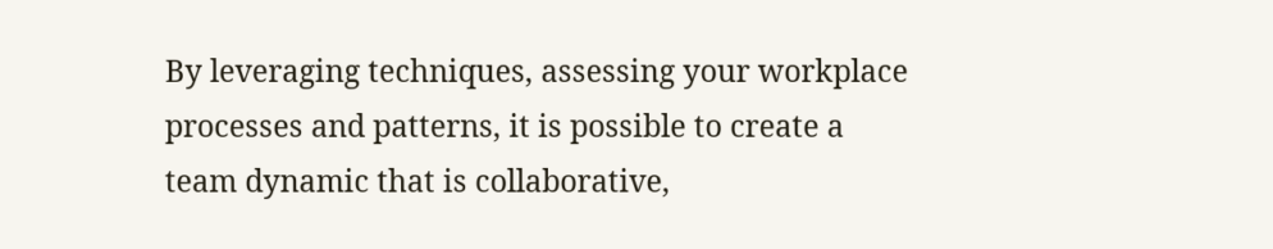By leveraging techniques, assessing your workplace processes and patterns, it is possible to create a team dynamic that is collaborative,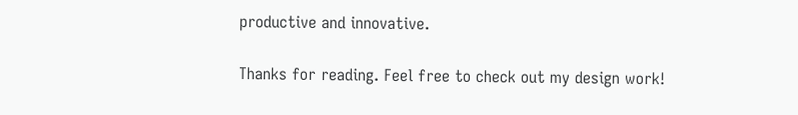productive and innovative.

Thanks for reading. Feel free to check out my design work!